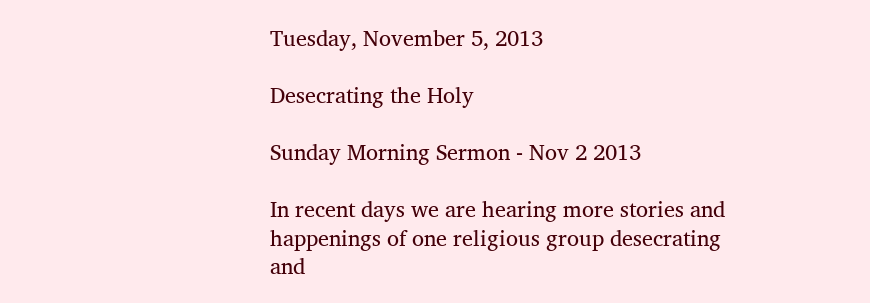Tuesday, November 5, 2013

Desecrating the Holy

Sunday Morning Sermon - Nov 2 2013

In recent days we are hearing more stories and happenings of one religious group desecrating and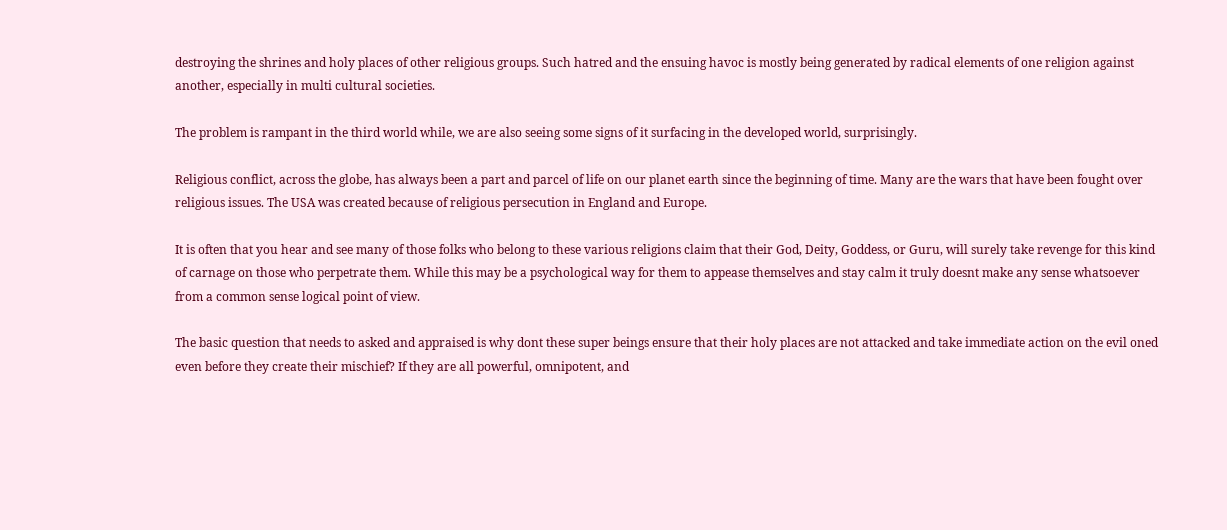destroying the shrines and holy places of other religious groups. Such hatred and the ensuing havoc is mostly being generated by radical elements of one religion against another, especially in multi cultural societies.

The problem is rampant in the third world while, we are also seeing some signs of it surfacing in the developed world, surprisingly.

Religious conflict, across the globe, has always been a part and parcel of life on our planet earth since the beginning of time. Many are the wars that have been fought over religious issues. The USA was created because of religious persecution in England and Europe.

It is often that you hear and see many of those folks who belong to these various religions claim that their God, Deity, Goddess, or Guru, will surely take revenge for this kind of carnage on those who perpetrate them. While this may be a psychological way for them to appease themselves and stay calm it truly doesnt make any sense whatsoever from a common sense logical point of view.

The basic question that needs to asked and appraised is why dont these super beings ensure that their holy places are not attacked and take immediate action on the evil oned even before they create their mischief? If they are all powerful, omnipotent, and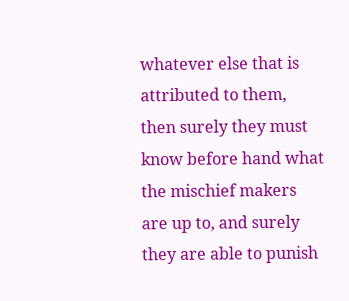whatever else that is attributed to them, then surely they must know before hand what the mischief makers are up to, and surely they are able to punish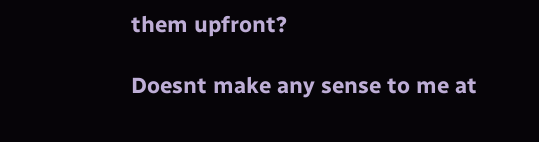them upfront?

Doesnt make any sense to me at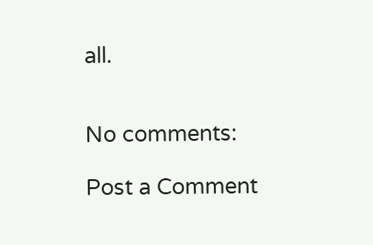all.


No comments:

Post a Comment